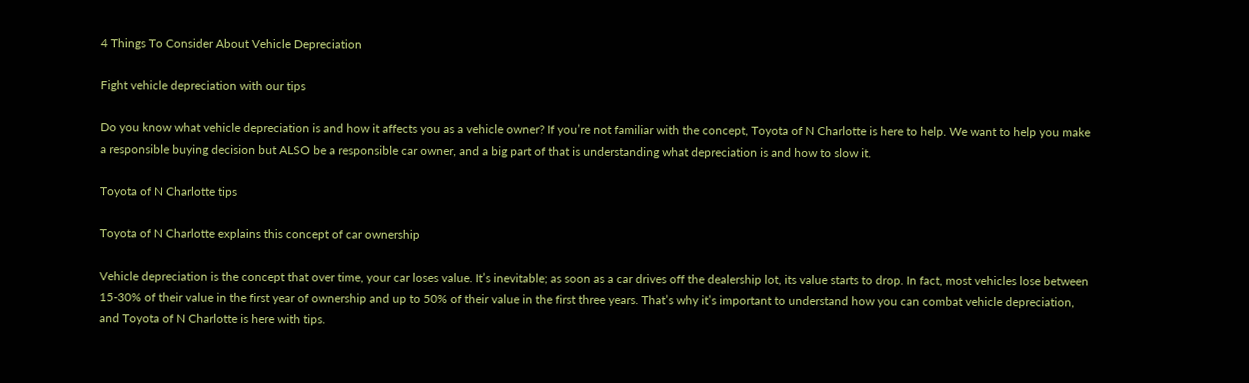4 Things To Consider About Vehicle Depreciation

Fight vehicle depreciation with our tips

Do you know what vehicle depreciation is and how it affects you as a vehicle owner? If you’re not familiar with the concept, Toyota of N Charlotte is here to help. We want to help you make a responsible buying decision but ALSO be a responsible car owner, and a big part of that is understanding what depreciation is and how to slow it.

Toyota of N Charlotte tips

Toyota of N Charlotte explains this concept of car ownership

Vehicle depreciation is the concept that over time, your car loses value. It’s inevitable; as soon as a car drives off the dealership lot, its value starts to drop. In fact, most vehicles lose between 15-30% of their value in the first year of ownership and up to 50% of their value in the first three years. That’s why it’s important to understand how you can combat vehicle depreciation, and Toyota of N Charlotte is here with tips.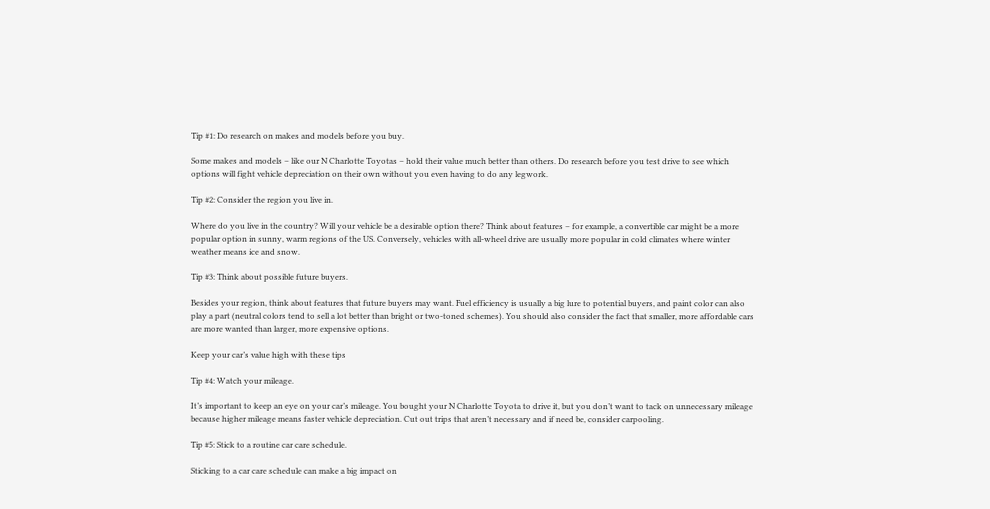Tip #1: Do research on makes and models before you buy.

Some makes and models – like our N Charlotte Toyotas – hold their value much better than others. Do research before you test drive to see which options will fight vehicle depreciation on their own without you even having to do any legwork.

Tip #2: Consider the region you live in.

Where do you live in the country? Will your vehicle be a desirable option there? Think about features – for example, a convertible car might be a more popular option in sunny, warm regions of the US. Conversely, vehicles with all-wheel drive are usually more popular in cold climates where winter weather means ice and snow.

Tip #3: Think about possible future buyers.

Besides your region, think about features that future buyers may want. Fuel efficiency is usually a big lure to potential buyers, and paint color can also play a part (neutral colors tend to sell a lot better than bright or two-toned schemes). You should also consider the fact that smaller, more affordable cars are more wanted than larger, more expensive options.

Keep your car’s value high with these tips

Tip #4: Watch your mileage.

It’s important to keep an eye on your car’s mileage. You bought your N Charlotte Toyota to drive it, but you don’t want to tack on unnecessary mileage because higher mileage means faster vehicle depreciation. Cut out trips that aren’t necessary and if need be, consider carpooling.

Tip #5: Stick to a routine car care schedule.

Sticking to a car care schedule can make a big impact on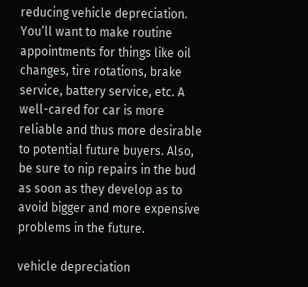reducing vehicle depreciation. You’ll want to make routine appointments for things like oil changes, tire rotations, brake service, battery service, etc. A well-cared for car is more reliable and thus more desirable to potential future buyers. Also, be sure to nip repairs in the bud as soon as they develop as to avoid bigger and more expensive problems in the future.

vehicle depreciation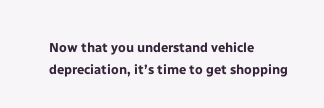Now that you understand vehicle depreciation, it’s time to get shopping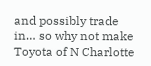and possibly trade in… so why not make Toyota of N Charlotte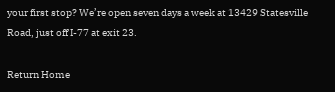your first stop? We’re open seven days a week at 13429 Statesville Road, just off I-77 at exit 23.

Return Home